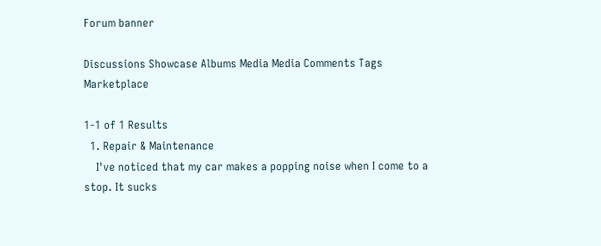Forum banner

Discussions Showcase Albums Media Media Comments Tags Marketplace

1-1 of 1 Results
  1. Repair & Maintenance
    I've noticed that my car makes a popping noise when I come to a stop. It sucks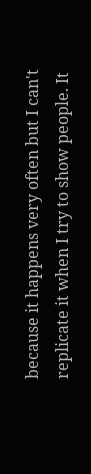because it happens very often but I can't replicate it when I try to show people. It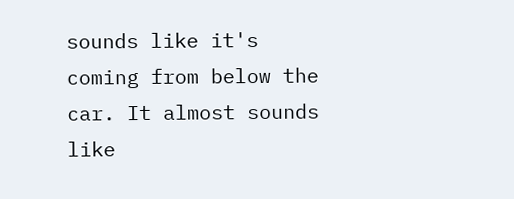sounds like it's coming from below the car. It almost sounds like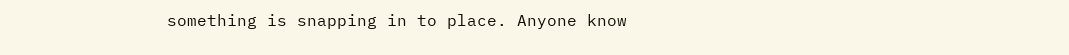something is snapping in to place. Anyone know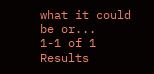what it could be or...
1-1 of 1 Results